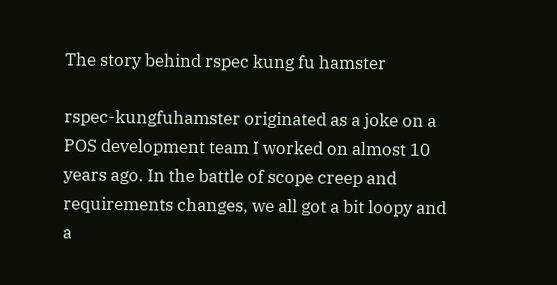The story behind rspec kung fu hamster

rspec-kungfuhamster originated as a joke on a POS development team I worked on almost 10 years ago. In the battle of scope creep and requirements changes, we all got a bit loopy and a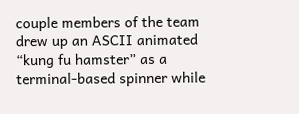couple members of the team drew up an ASCII animated “kung fu hamster” as a terminal-based spinner while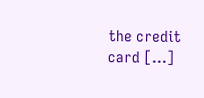the credit card […]